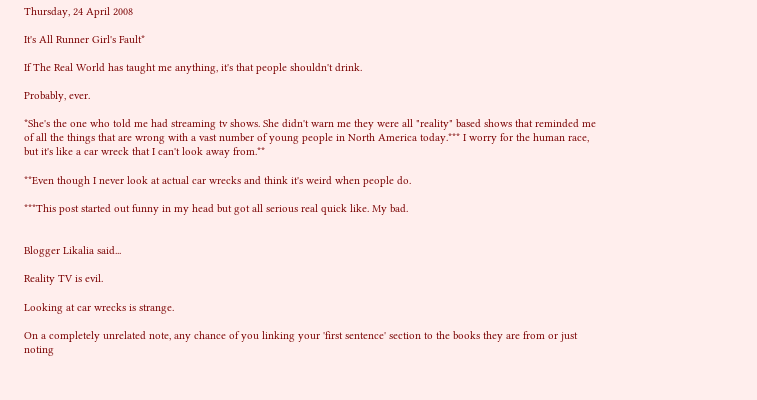Thursday, 24 April 2008

It's All Runner Girl's Fault*

If The Real World has taught me anything, it's that people shouldn't drink.

Probably, ever.

*She's the one who told me had streaming tv shows. She didn't warn me they were all "reality" based shows that reminded me of all the things that are wrong with a vast number of young people in North America today.*** I worry for the human race, but it's like a car wreck that I can't look away from.**

**Even though I never look at actual car wrecks and think it's weird when people do.

***This post started out funny in my head but got all serious real quick like. My bad.


Blogger Likalia said...

Reality TV is evil.

Looking at car wrecks is strange.

On a completely unrelated note, any chance of you linking your 'first sentence' section to the books they are from or just noting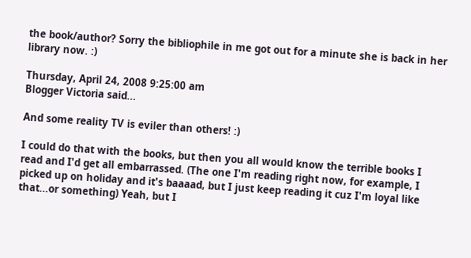the book/author? Sorry the bibliophile in me got out for a minute she is back in her library now. :)

Thursday, April 24, 2008 9:25:00 am
Blogger Victoria said...

And some reality TV is eviler than others! :)

I could do that with the books, but then you all would know the terrible books I read and I'd get all embarrassed. (The one I'm reading right now, for example, I picked up on holiday and it's baaaad, but I just keep reading it cuz I'm loyal like that...or something) Yeah, but I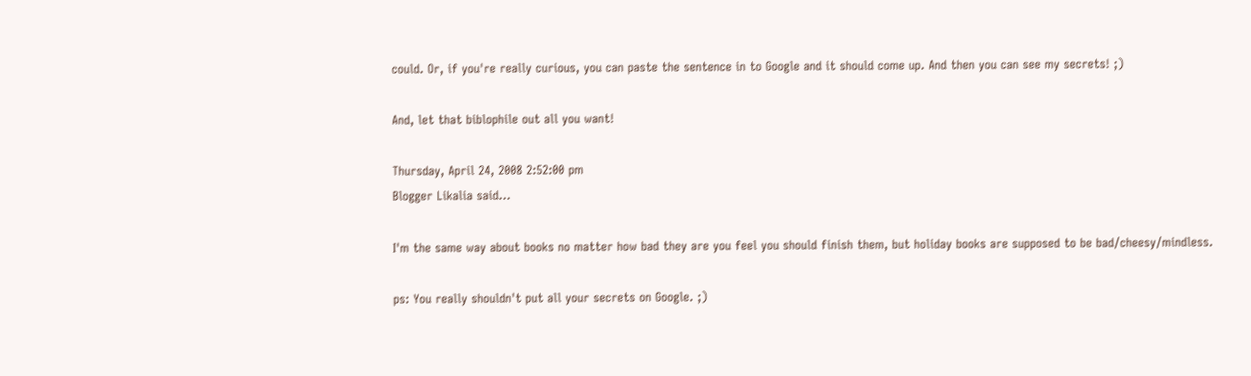could. Or, if you're really curious, you can paste the sentence in to Google and it should come up. And then you can see my secrets! ;)

And, let that biblophile out all you want!

Thursday, April 24, 2008 2:52:00 pm
Blogger Likalia said...

I'm the same way about books no matter how bad they are you feel you should finish them, but holiday books are supposed to be bad/cheesy/mindless.

ps: You really shouldn't put all your secrets on Google. ;)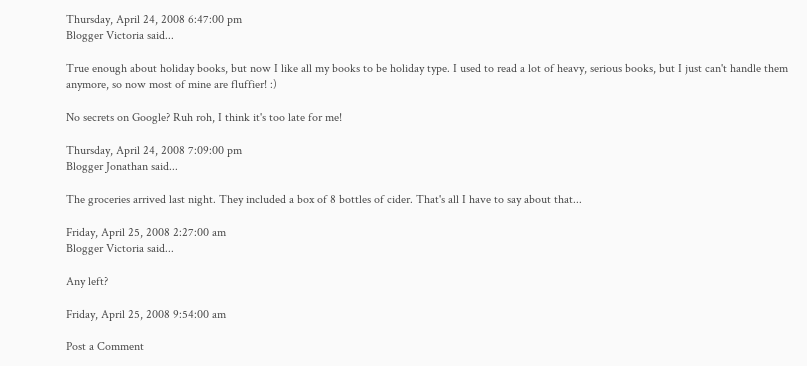Thursday, April 24, 2008 6:47:00 pm
Blogger Victoria said...

True enough about holiday books, but now I like all my books to be holiday type. I used to read a lot of heavy, serious books, but I just can't handle them anymore, so now most of mine are fluffier! :)

No secrets on Google? Ruh roh, I think it's too late for me!

Thursday, April 24, 2008 7:09:00 pm
Blogger Jonathan said...

The groceries arrived last night. They included a box of 8 bottles of cider. That's all I have to say about that...

Friday, April 25, 2008 2:27:00 am
Blogger Victoria said...

Any left?

Friday, April 25, 2008 9:54:00 am

Post a Comment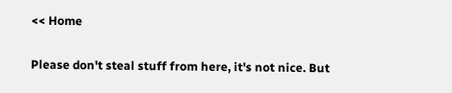<< Home

Please don't steal stuff from here, it's not nice. But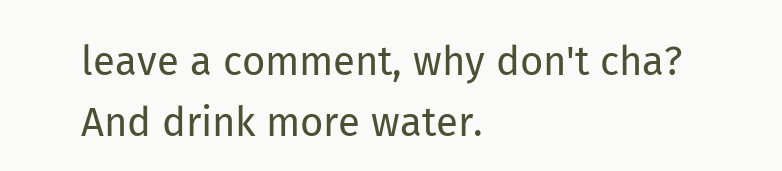leave a comment, why don't cha? And drink more water.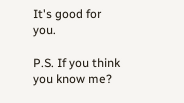It's good for you.

P.S. If you think you know me?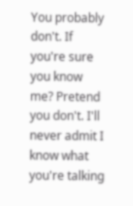You probably don't. If you're sure you know me? Pretend you don't. I'll never admit I know what you're talking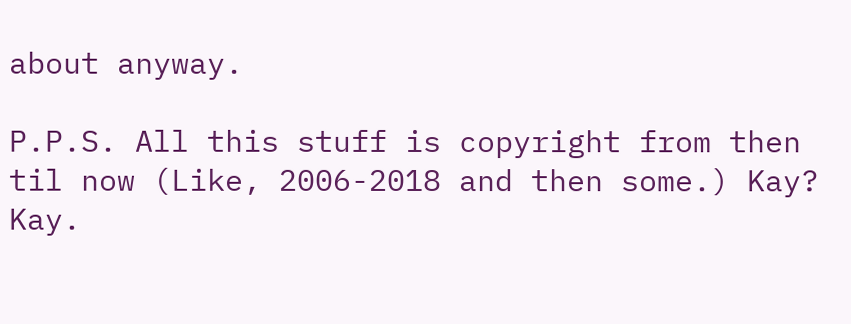about anyway.

P.P.S. All this stuff is copyright from then til now (Like, 2006-2018 and then some.) Kay? Kay.